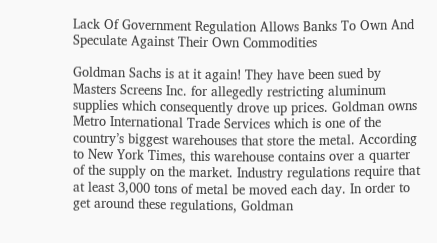Lack Of Government Regulation Allows Banks To Own And Speculate Against Their Own Commodities

Goldman Sachs is at it again! They have been sued by Masters Screens Inc. for allegedly restricting aluminum supplies which consequently drove up prices. Goldman owns Metro International Trade Services which is one of the country’s biggest warehouses that store the metal. According to New York Times, this warehouse contains over a quarter of the supply on the market. Industry regulations require that at least 3,000 tons of metal be moved each day. In order to get around these regulations, Goldman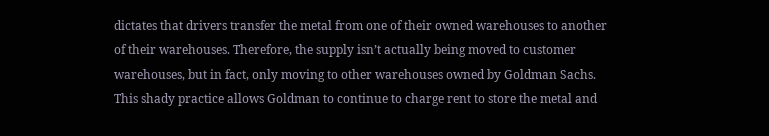dictates that drivers transfer the metal from one of their owned warehouses to another of their warehouses. Therefore, the supply isn’t actually being moved to customer warehouses, but in fact, only moving to other warehouses owned by Goldman Sachs. This shady practice allows Goldman to continue to charge rent to store the metal and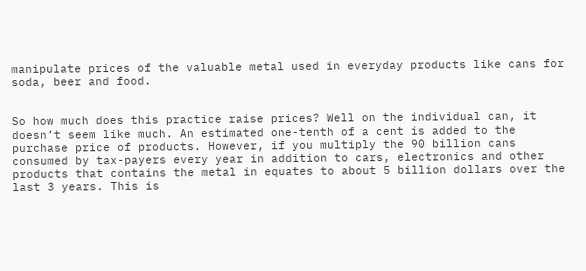manipulate prices of the valuable metal used in everyday products like cans for soda, beer and food.


So how much does this practice raise prices? Well on the individual can, it doesn’t seem like much. An estimated one-tenth of a cent is added to the purchase price of products. However, if you multiply the 90 billion cans consumed by tax-payers every year in addition to cars, electronics and other products that contains the metal in equates to about 5 billion dollars over the last 3 years. This is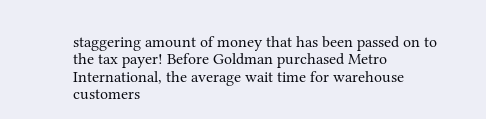staggering amount of money that has been passed on to the tax payer! Before Goldman purchased Metro International, the average wait time for warehouse customers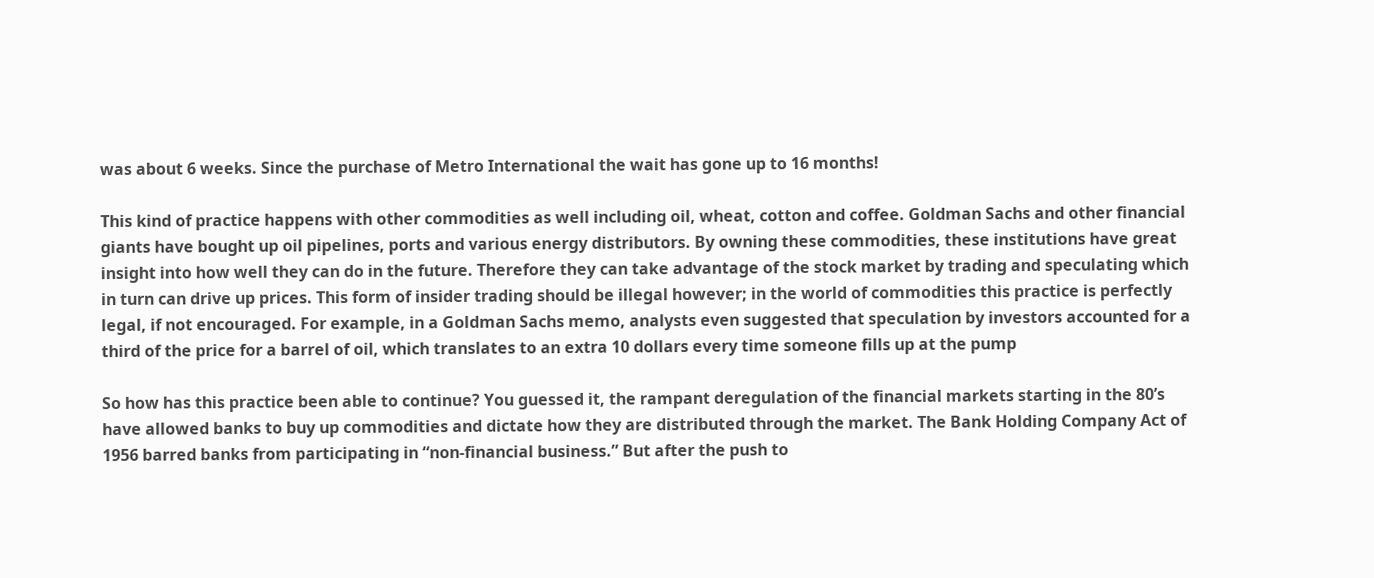was about 6 weeks. Since the purchase of Metro International the wait has gone up to 16 months!

This kind of practice happens with other commodities as well including oil, wheat, cotton and coffee. Goldman Sachs and other financial giants have bought up oil pipelines, ports and various energy distributors. By owning these commodities, these institutions have great insight into how well they can do in the future. Therefore they can take advantage of the stock market by trading and speculating which in turn can drive up prices. This form of insider trading should be illegal however; in the world of commodities this practice is perfectly legal, if not encouraged. For example, in a Goldman Sachs memo, analysts even suggested that speculation by investors accounted for a third of the price for a barrel of oil, which translates to an extra 10 dollars every time someone fills up at the pump

So how has this practice been able to continue? You guessed it, the rampant deregulation of the financial markets starting in the 80’s have allowed banks to buy up commodities and dictate how they are distributed through the market. The Bank Holding Company Act of 1956 barred banks from participating in “non-financial business.” But after the push to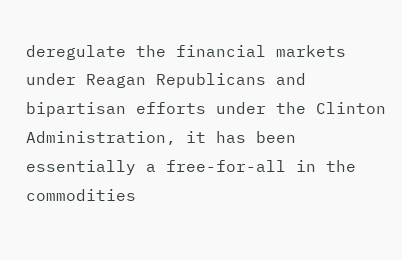deregulate the financial markets under Reagan Republicans and bipartisan efforts under the Clinton Administration, it has been essentially a free-for-all in the commodities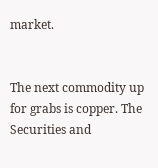market.


The next commodity up for grabs is copper. The Securities and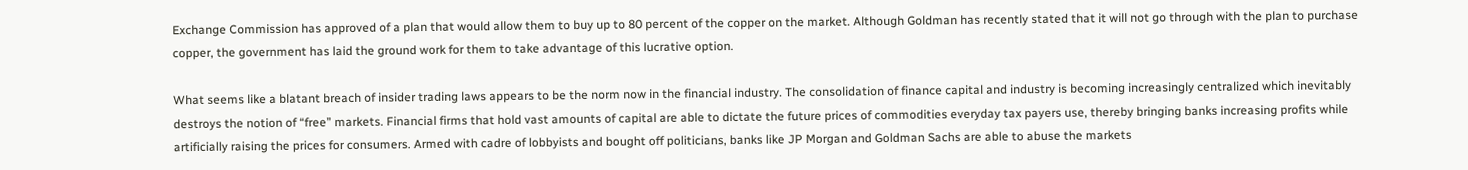Exchange Commission has approved of a plan that would allow them to buy up to 80 percent of the copper on the market. Although Goldman has recently stated that it will not go through with the plan to purchase copper, the government has laid the ground work for them to take advantage of this lucrative option.

What seems like a blatant breach of insider trading laws appears to be the norm now in the financial industry. The consolidation of finance capital and industry is becoming increasingly centralized which inevitably destroys the notion of “free” markets. Financial firms that hold vast amounts of capital are able to dictate the future prices of commodities everyday tax payers use, thereby bringing banks increasing profits while artificially raising the prices for consumers. Armed with cadre of lobbyists and bought off politicians, banks like JP Morgan and Goldman Sachs are able to abuse the markets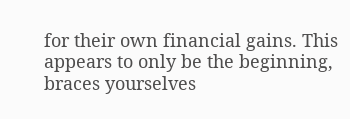for their own financial gains. This appears to only be the beginning, braces yourselves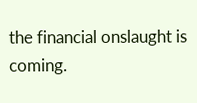the financial onslaught is coming.